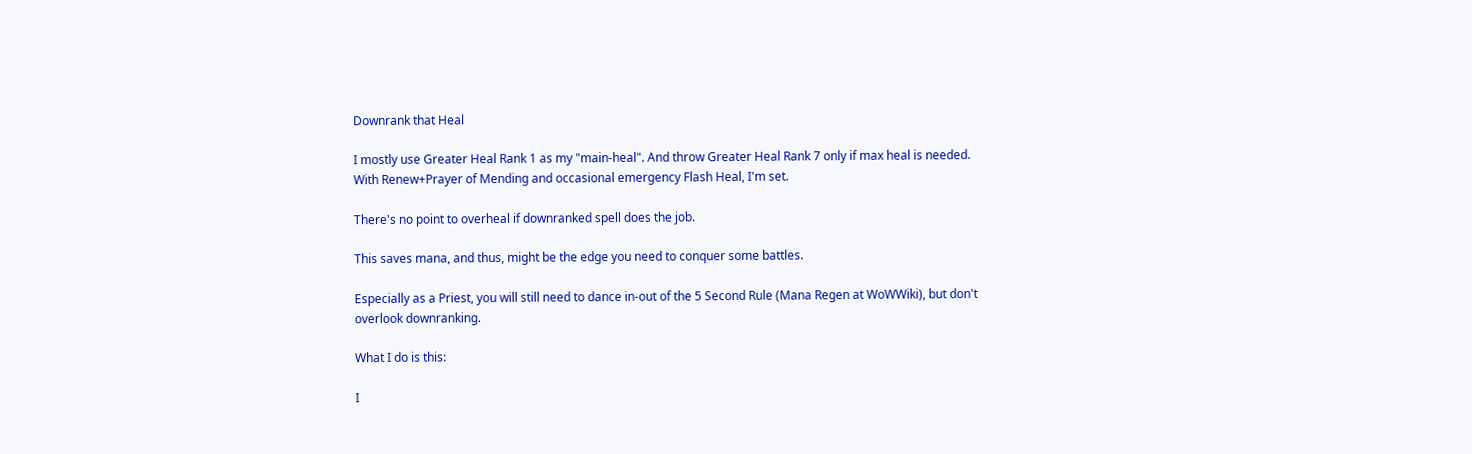Downrank that Heal

I mostly use Greater Heal Rank 1 as my "main-heal". And throw Greater Heal Rank 7 only if max heal is needed. With Renew+Prayer of Mending and occasional emergency Flash Heal, I'm set.

There's no point to overheal if downranked spell does the job.

This saves mana, and thus, might be the edge you need to conquer some battles.

Especially as a Priest, you will still need to dance in-out of the 5 Second Rule (Mana Regen at WoWWiki), but don't overlook downranking.

What I do is this:

I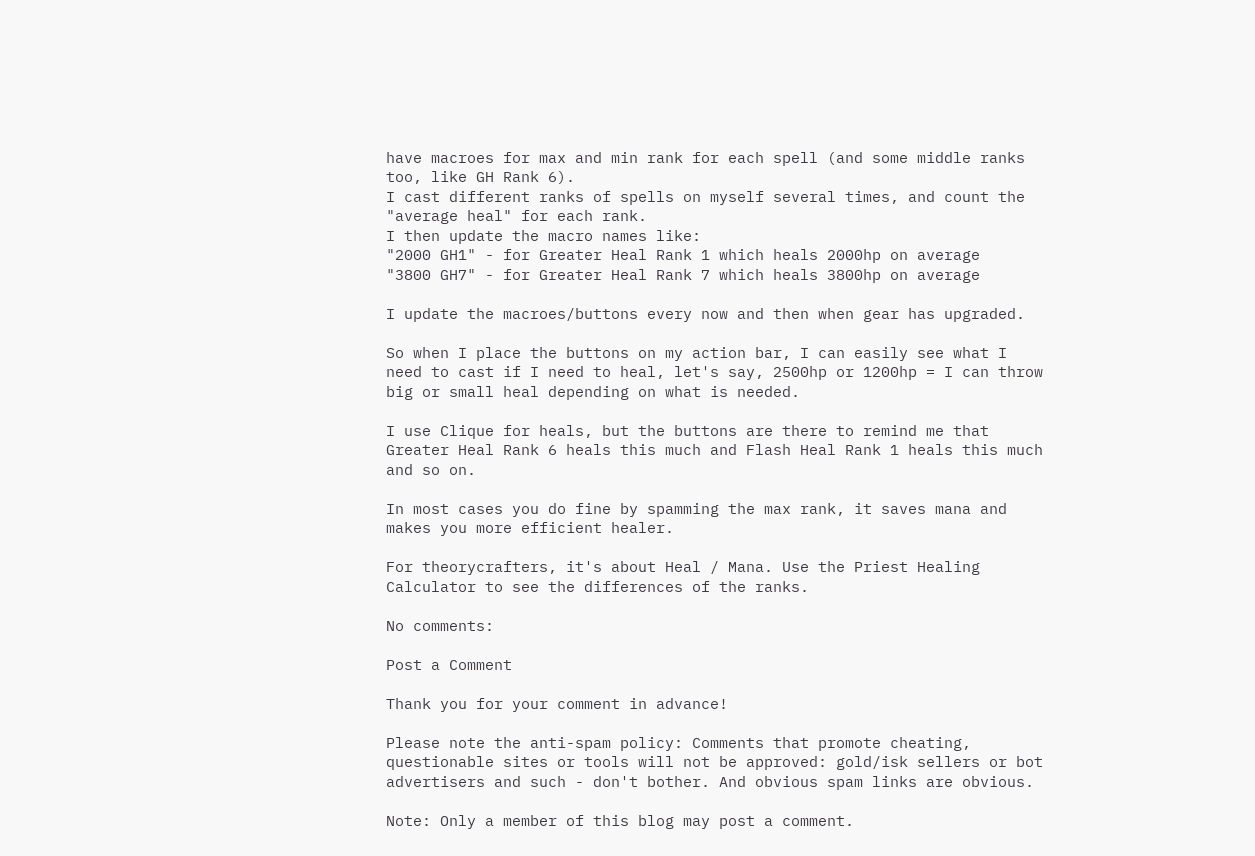have macroes for max and min rank for each spell (and some middle ranks too, like GH Rank 6).
I cast different ranks of spells on myself several times, and count the "average heal" for each rank.
I then update the macro names like:
"2000 GH1" - for Greater Heal Rank 1 which heals 2000hp on average
"3800 GH7" - for Greater Heal Rank 7 which heals 3800hp on average

I update the macroes/buttons every now and then when gear has upgraded.

So when I place the buttons on my action bar, I can easily see what I need to cast if I need to heal, let's say, 2500hp or 1200hp = I can throw big or small heal depending on what is needed.

I use Clique for heals, but the buttons are there to remind me that Greater Heal Rank 6 heals this much and Flash Heal Rank 1 heals this much and so on.

In most cases you do fine by spamming the max rank, it saves mana and makes you more efficient healer.

For theorycrafters, it's about Heal / Mana. Use the Priest Healing Calculator to see the differences of the ranks.

No comments:

Post a Comment

Thank you for your comment in advance!

Please note the anti-spam policy: Comments that promote cheating, questionable sites or tools will not be approved: gold/isk sellers or bot advertisers and such - don't bother. And obvious spam links are obvious.

Note: Only a member of this blog may post a comment.